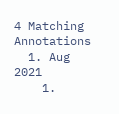4 Matching Annotations
  1. Aug 2021
    1.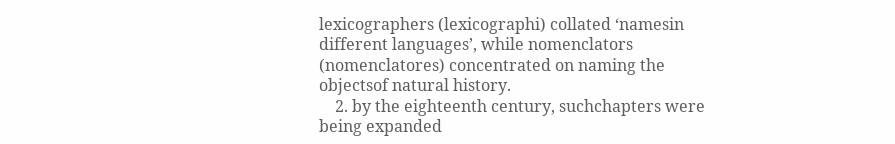lexicographers (lexicographi) collated ‘namesin different languages’, while nomenclators (nomenclatores) concentrated on naming the objectsof natural history.
    2. by the eighteenth century, suchchapters were being expanded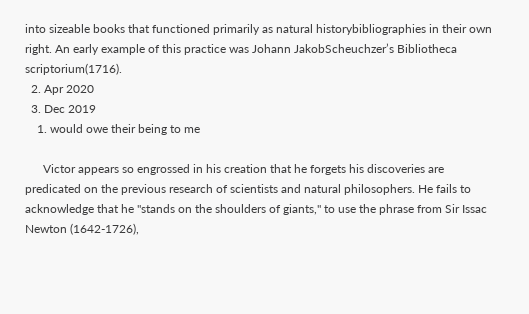into sizeable books that functioned primarily as natural historybibliographies in their own right. An early example of this practice was Johann JakobScheuchzer’s Bibliotheca scriptorium(1716).
  2. Apr 2020
  3. Dec 2019
    1. would owe their being to me

      Victor appears so engrossed in his creation that he forgets his discoveries are predicated on the previous research of scientists and natural philosophers. He fails to acknowledge that he "stands on the shoulders of giants," to use the phrase from Sir Issac Newton (1642-1726),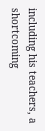including his teachers, a shortcoming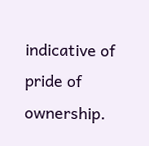indicative of pride of ownership.